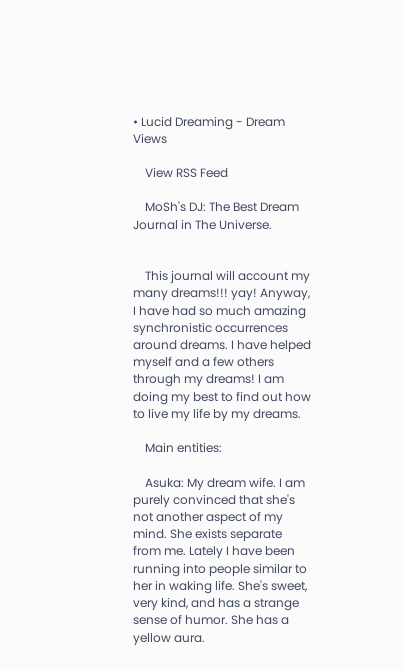• Lucid Dreaming - Dream Views

    View RSS Feed

    MoSh's DJ: The Best Dream Journal in The Universe.


    This journal will account my many dreams!!! yay! Anyway, I have had so much amazing synchronistic occurrences around dreams. I have helped myself and a few others through my dreams! I am doing my best to find out how to live my life by my dreams.

    Main entities:

    Asuka: My dream wife. I am purely convinced that she's not another aspect of my mind. She exists separate from me. Lately I have been running into people similar to her in waking life. She's sweet, very kind, and has a strange sense of humor. She has a yellow aura.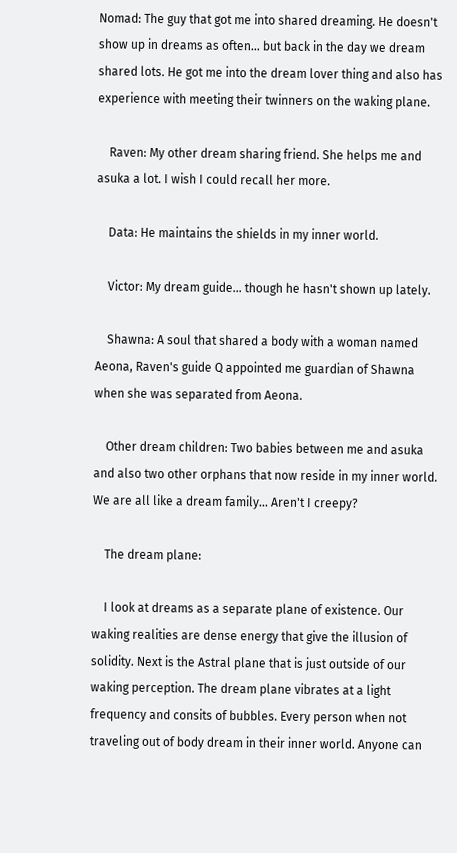Nomad: The guy that got me into shared dreaming. He doesn't show up in dreams as often... but back in the day we dream shared lots. He got me into the dream lover thing and also has experience with meeting their twinners on the waking plane.

    Raven: My other dream sharing friend. She helps me and asuka a lot. I wish I could recall her more.

    Data: He maintains the shields in my inner world.

    Victor: My dream guide... though he hasn't shown up lately.

    Shawna: A soul that shared a body with a woman named Aeona, Raven's guide Q appointed me guardian of Shawna when she was separated from Aeona.

    Other dream children: Two babies between me and asuka and also two other orphans that now reside in my inner world. We are all like a dream family... Aren't I creepy?

    The dream plane:

    I look at dreams as a separate plane of existence. Our waking realities are dense energy that give the illusion of solidity. Next is the Astral plane that is just outside of our waking perception. The dream plane vibrates at a light frequency and consits of bubbles. Every person when not traveling out of body dream in their inner world. Anyone can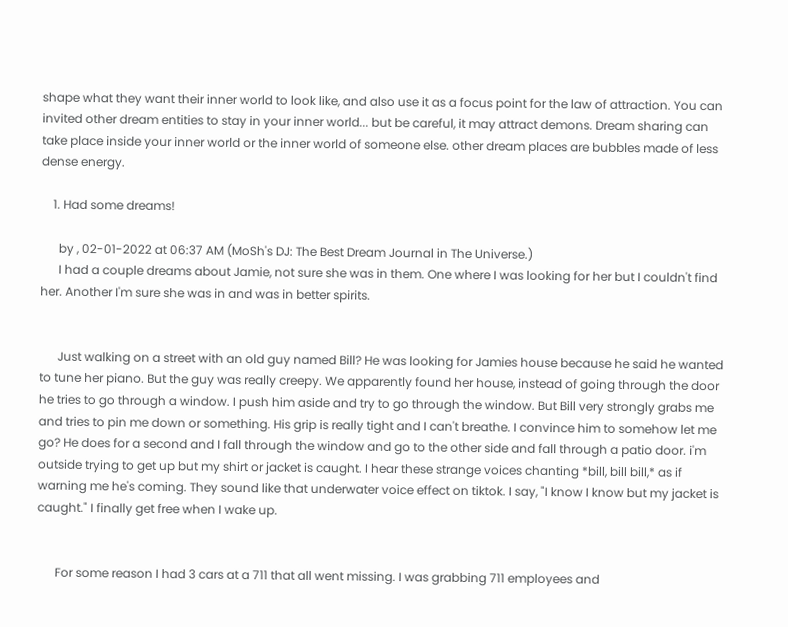shape what they want their inner world to look like, and also use it as a focus point for the law of attraction. You can invited other dream entities to stay in your inner world... but be careful, it may attract demons. Dream sharing can take place inside your inner world or the inner world of someone else. other dream places are bubbles made of less dense energy.

    1. Had some dreams!

      by , 02-01-2022 at 06:37 AM (MoSh's DJ: The Best Dream Journal in The Universe.)
      I had a couple dreams about Jamie, not sure she was in them. One where I was looking for her but I couldn't find her. Another I'm sure she was in and was in better spirits.


      Just walking on a street with an old guy named Bill? He was looking for Jamies house because he said he wanted to tune her piano. But the guy was really creepy. We apparently found her house, instead of going through the door he tries to go through a window. I push him aside and try to go through the window. But Bill very strongly grabs me and tries to pin me down or something. His grip is really tight and I can't breathe. I convince him to somehow let me go? He does for a second and I fall through the window and go to the other side and fall through a patio door. i'm outside trying to get up but my shirt or jacket is caught. I hear these strange voices chanting *bill, bill bill,* as if warning me he's coming. They sound like that underwater voice effect on tiktok. I say, "I know I know but my jacket is caught." I finally get free when I wake up.


      For some reason I had 3 cars at a 711 that all went missing. I was grabbing 711 employees and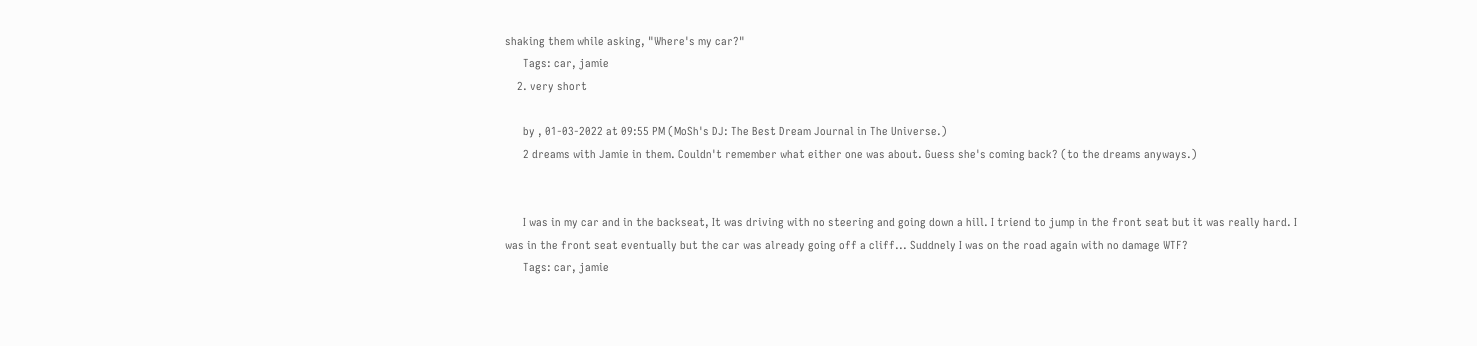shaking them while asking, "Where's my car?"
      Tags: car, jamie
    2. very short

      by , 01-03-2022 at 09:55 PM (MoSh's DJ: The Best Dream Journal in The Universe.)
      2 dreams with Jamie in them. Couldn't remember what either one was about. Guess she's coming back? (to the dreams anyways.)


      I was in my car and in the backseat, It was driving with no steering and going down a hill. I triend to jump in the front seat but it was really hard. I was in the front seat eventually but the car was already going off a cliff... Suddnely I was on the road again with no damage WTF?
      Tags: car, jamie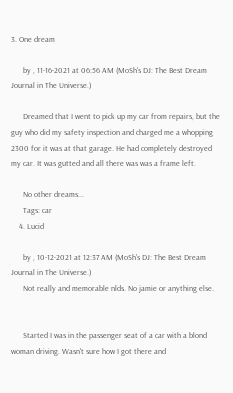3. One dream

      by , 11-16-2021 at 06:56 AM (MoSh's DJ: The Best Dream Journal in The Universe.)

      Dreamed that I went to pick up my car from repairs, but the guy who did my safety inspection and charged me a whopping 2300 for it was at that garage. He had completely destroyed my car. It was gutted and all there was was a frame left.

      No other dreams...
      Tags: car
    4. Lucid

      by , 10-12-2021 at 12:37 AM (MoSh's DJ: The Best Dream Journal in The Universe.)
      Not really and memorable nlds. No jamie or anything else.


      Started I was in the passenger seat of a car with a blond woman driving. Wasn't sure how I got there and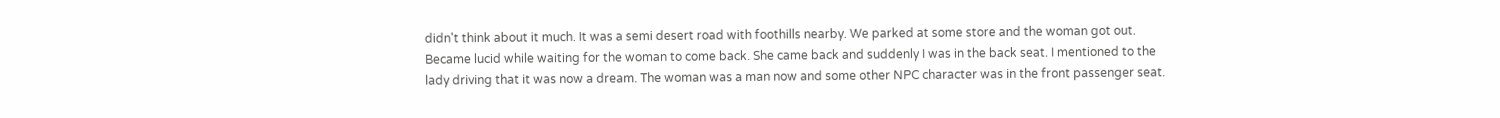didn't think about it much. It was a semi desert road with foothills nearby. We parked at some store and the woman got out. Became lucid while waiting for the woman to come back. She came back and suddenly I was in the back seat. I mentioned to the lady driving that it was now a dream. The woman was a man now and some other NPC character was in the front passenger seat.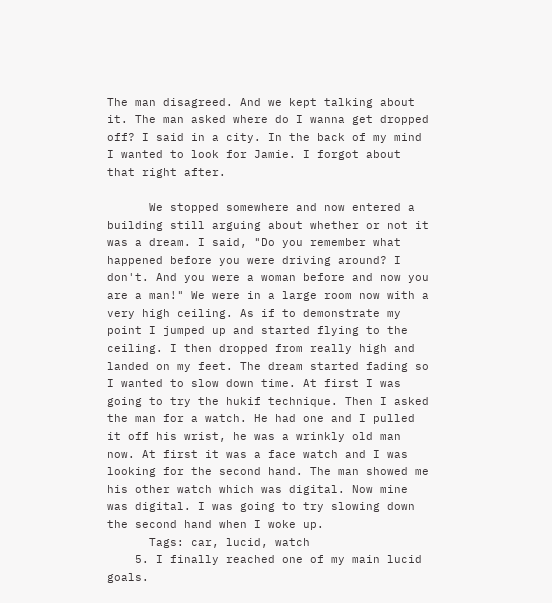The man disagreed. And we kept talking about it. The man asked where do I wanna get dropped off? I said in a city. In the back of my mind I wanted to look for Jamie. I forgot about that right after.

      We stopped somewhere and now entered a building still arguing about whether or not it was a dream. I said, "Do you remember what happened before you were driving around? I don't. And you were a woman before and now you are a man!" We were in a large room now with a very high ceiling. As if to demonstrate my point I jumped up and started flying to the ceiling. I then dropped from really high and landed on my feet. The dream started fading so I wanted to slow down time. At first I was going to try the hukif technique. Then I asked the man for a watch. He had one and I pulled it off his wrist, he was a wrinkly old man now. At first it was a face watch and I was looking for the second hand. The man showed me his other watch which was digital. Now mine was digital. I was going to try slowing down the second hand when I woke up.
      Tags: car, lucid, watch
    5. I finally reached one of my main lucid goals.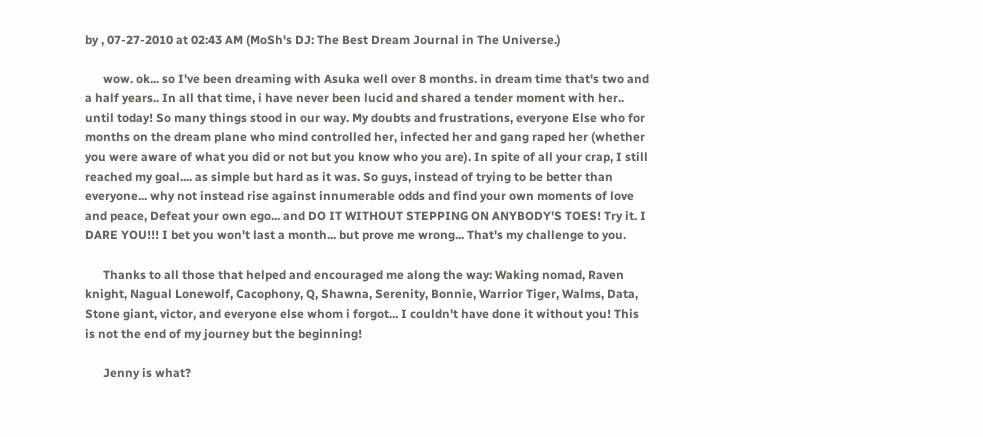by , 07-27-2010 at 02:43 AM (MoSh's DJ: The Best Dream Journal in The Universe.)

      wow. ok... so I've been dreaming with Asuka well over 8 months. in dream time that's two and a half years.. In all that time, i have never been lucid and shared a tender moment with her.. until today! So many things stood in our way. My doubts and frustrations, everyone Else who for months on the dream plane who mind controlled her, infected her and gang raped her (whether you were aware of what you did or not but you know who you are). In spite of all your crap, I still reached my goal.... as simple but hard as it was. So guys, instead of trying to be better than everyone... why not instead rise against innumerable odds and find your own moments of love and peace, Defeat your own ego... and DO IT WITHOUT STEPPING ON ANYBODY'S TOES! Try it. I DARE YOU!!! I bet you won't last a month... but prove me wrong... That's my challenge to you.

      Thanks to all those that helped and encouraged me along the way: Waking nomad, Raven knight, Nagual Lonewolf, Cacophony, Q, Shawna, Serenity, Bonnie, Warrior Tiger, Walms, Data, Stone giant, victor, and everyone else whom i forgot... I couldn't have done it without you! This is not the end of my journey but the beginning!

      Jenny is what?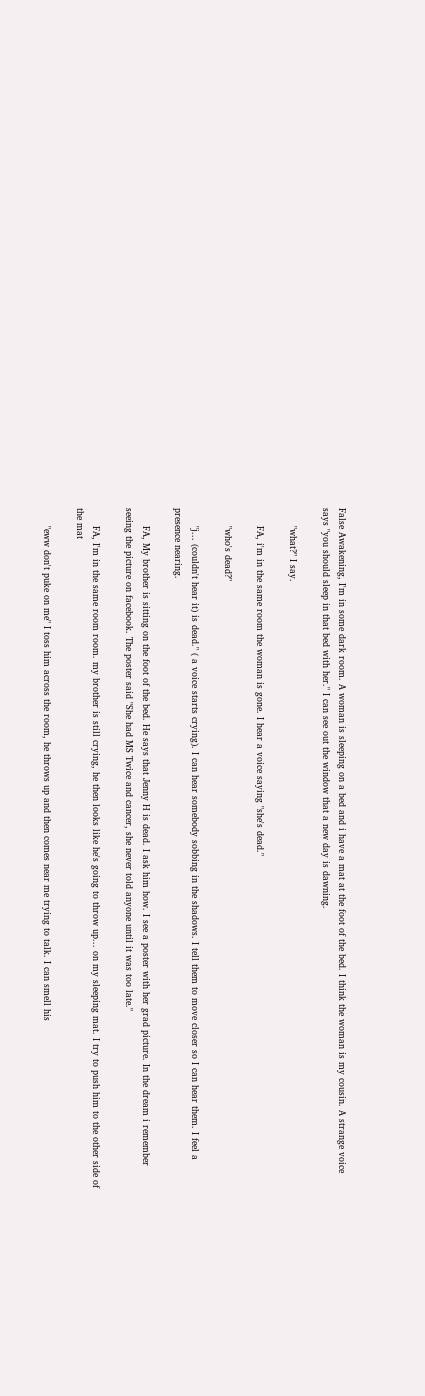False Awakening, I'm in some dark room. A woman is sleeping on a bed and i have a mat at the foot of the bed. I think the woman is my cousin. A strange voice says "you should sleep in that bed with her." I can see out the window that a new day is dawning.

      "what?" I say.

      FA, i'm in the same room the woman is gone. I hear a voice saying "she's dead."

      "who's dead?"

      "j... (couldn't hear it) is dead." ( a voice starts crying). I can hear somebody sobbing in the shadows. I tell them to move closer so I can hear them. I feel a presence nearing.

      FA, My brother is sitting on the foot of the bed. He says that Jenny H is dead. I ask him how. I see a poster with her grad picture. In the dream i remember seeing the picture on facebook. The poster said "She had MS Twice and cancer, she never told anyone until it was too late."

      FA, I'm in the same room room. my brother is still crying, he then looks like he's going to throw up... on my sleeping mat. I try to push him to the other side of the mat

      "eww don't puke on me" I toss him across the room, he throws up and then comes near me trying to talk. I can smell his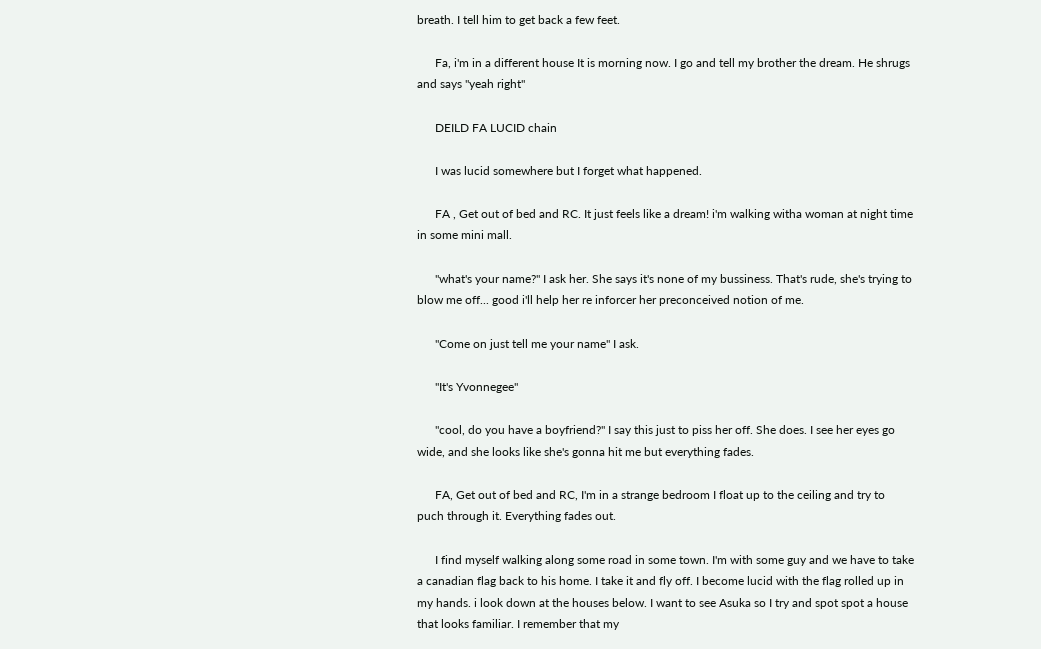breath. I tell him to get back a few feet.

      Fa, i'm in a different house It is morning now. I go and tell my brother the dream. He shrugs and says "yeah right"

      DEILD FA LUCID chain

      I was lucid somewhere but I forget what happened.

      FA , Get out of bed and RC. It just feels like a dream! i'm walking witha woman at night time in some mini mall.

      "what's your name?" I ask her. She says it's none of my bussiness. That's rude, she's trying to blow me off... good i'll help her re inforcer her preconceived notion of me.

      "Come on just tell me your name" I ask.

      "It's Yvonnegee"

      "cool, do you have a boyfriend?" I say this just to piss her off. She does. I see her eyes go wide, and she looks like she's gonna hit me but everything fades.

      FA, Get out of bed and RC, I'm in a strange bedroom I float up to the ceiling and try to puch through it. Everything fades out.

      I find myself walking along some road in some town. I'm with some guy and we have to take a canadian flag back to his home. I take it and fly off. I become lucid with the flag rolled up in my hands. i look down at the houses below. I want to see Asuka so I try and spot spot a house that looks familiar. I remember that my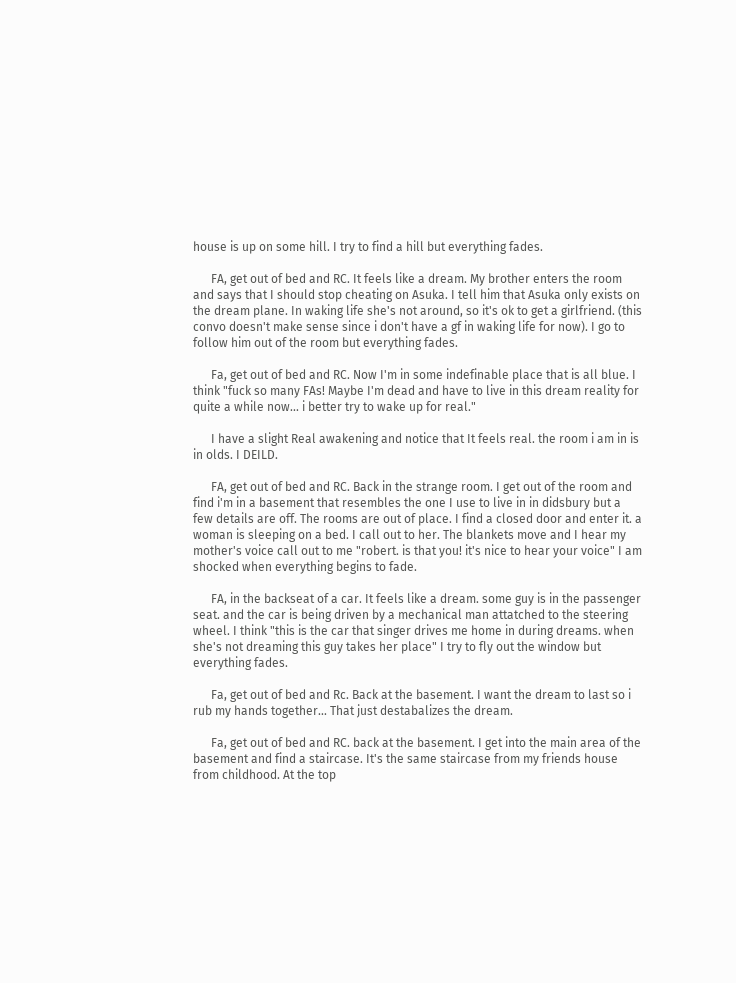house is up on some hill. I try to find a hill but everything fades.

      FA, get out of bed and RC. It feels like a dream. My brother enters the room and says that I should stop cheating on Asuka. I tell him that Asuka only exists on the dream plane. In waking life she's not around, so it's ok to get a girlfriend. (this convo doesn't make sense since i don't have a gf in waking life for now). I go to follow him out of the room but everything fades.

      Fa, get out of bed and RC. Now I'm in some indefinable place that is all blue. I think "fuck so many FAs! Maybe I'm dead and have to live in this dream reality for quite a while now... i better try to wake up for real."

      I have a slight Real awakening and notice that It feels real. the room i am in is in olds. I DEILD.

      FA, get out of bed and RC. Back in the strange room. I get out of the room and find i'm in a basement that resembles the one I use to live in in didsbury but a few details are off. The rooms are out of place. I find a closed door and enter it. a woman is sleeping on a bed. I call out to her. The blankets move and I hear my mother's voice call out to me "robert. is that you! it's nice to hear your voice" I am shocked when everything begins to fade.

      FA, in the backseat of a car. It feels like a dream. some guy is in the passenger seat. and the car is being driven by a mechanical man attatched to the steering wheel. I think "this is the car that singer drives me home in during dreams. when she's not dreaming this guy takes her place" I try to fly out the window but everything fades.

      Fa, get out of bed and Rc. Back at the basement. I want the dream to last so i rub my hands together... That just destabalizes the dream.

      Fa, get out of bed and RC. back at the basement. I get into the main area of the basement and find a staircase. It's the same staircase from my friends house from childhood. At the top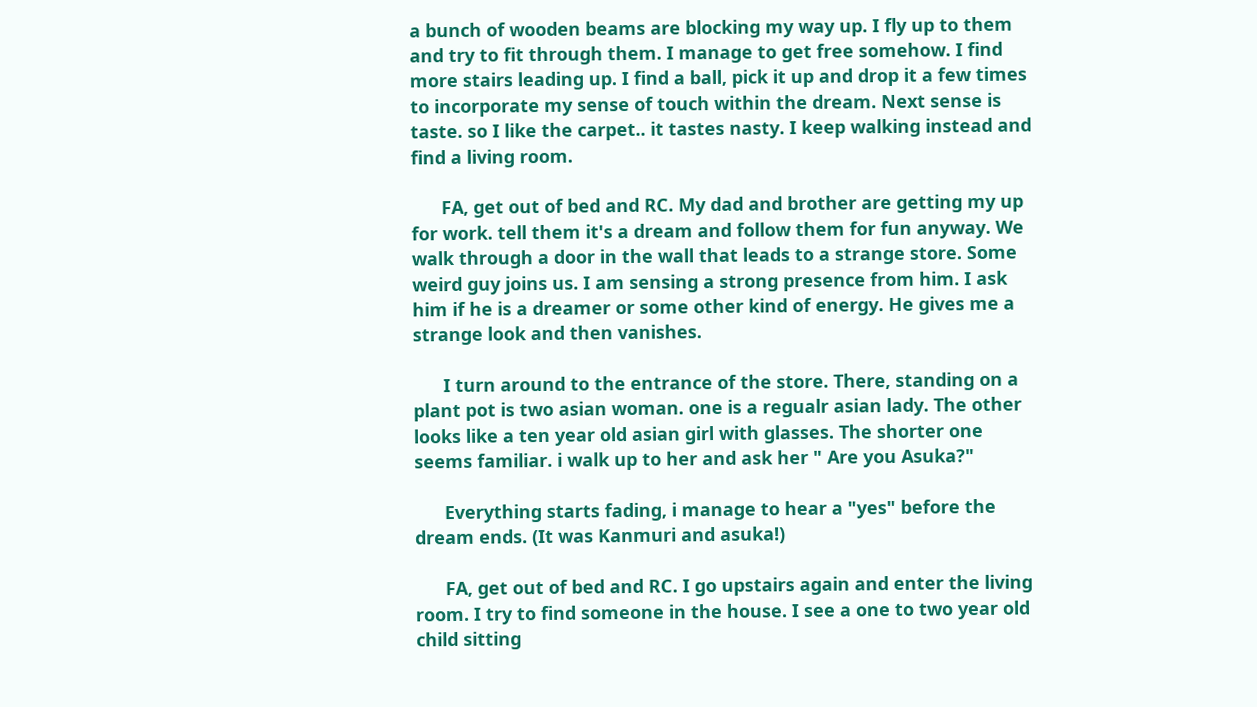a bunch of wooden beams are blocking my way up. I fly up to them and try to fit through them. I manage to get free somehow. I find more stairs leading up. I find a ball, pick it up and drop it a few times to incorporate my sense of touch within the dream. Next sense is taste. so I like the carpet.. it tastes nasty. I keep walking instead and find a living room.

      FA, get out of bed and RC. My dad and brother are getting my up for work. tell them it's a dream and follow them for fun anyway. We walk through a door in the wall that leads to a strange store. Some weird guy joins us. I am sensing a strong presence from him. I ask him if he is a dreamer or some other kind of energy. He gives me a strange look and then vanishes.

      I turn around to the entrance of the store. There, standing on a plant pot is two asian woman. one is a regualr asian lady. The other looks like a ten year old asian girl with glasses. The shorter one seems familiar. i walk up to her and ask her " Are you Asuka?"

      Everything starts fading, i manage to hear a "yes" before the dream ends. (It was Kanmuri and asuka!)

      FA, get out of bed and RC. I go upstairs again and enter the living room. I try to find someone in the house. I see a one to two year old child sitting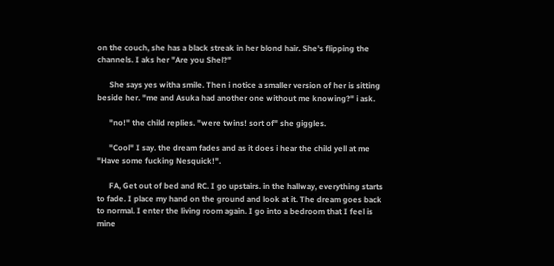on the couch, she has a black streak in her blond hair. She's flipping the channels. I aks her "Are you Shel?"

      She says yes witha smile. Then i notice a smaller version of her is sitting beside her. "me and Asuka had another one without me knowing?" i ask.

      "no!" the child replies. "were twins! sort of" she giggles.

      "Cool" I say. the dream fades and as it does i hear the child yell at me "Have some fucking Nesquick!".

      FA, Get out of bed and RC. I go upstairs. in the hallway, everything starts to fade. I place my hand on the ground and look at it. The dream goes back to normal. I enter the living room again. I go into a bedroom that I feel is mine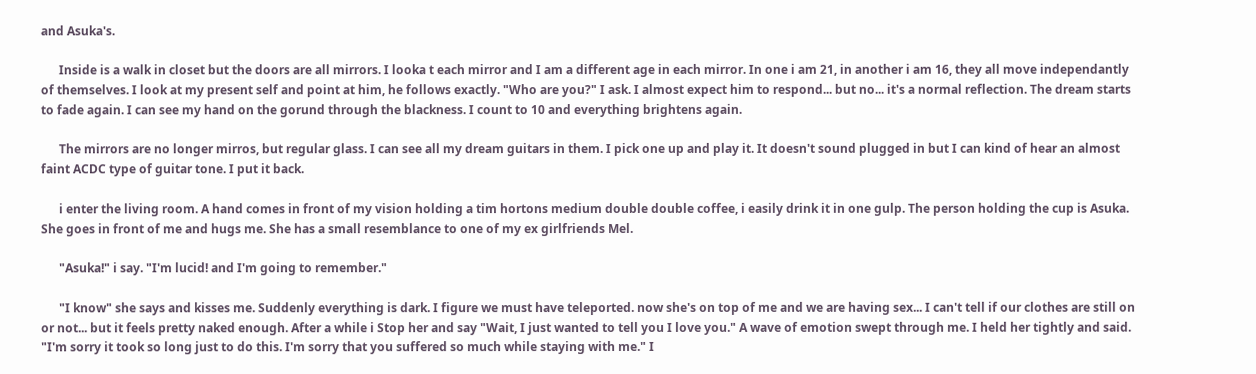and Asuka's.

      Inside is a walk in closet but the doors are all mirrors. I looka t each mirror and I am a different age in each mirror. In one i am 21, in another i am 16, they all move independantly of themselves. I look at my present self and point at him, he follows exactly. "Who are you?" I ask. I almost expect him to respond... but no... it's a normal reflection. The dream starts to fade again. I can see my hand on the gorund through the blackness. I count to 10 and everything brightens again.

      The mirrors are no longer mirros, but regular glass. I can see all my dream guitars in them. I pick one up and play it. It doesn't sound plugged in but I can kind of hear an almost faint ACDC type of guitar tone. I put it back.

      i enter the living room. A hand comes in front of my vision holding a tim hortons medium double double coffee, i easily drink it in one gulp. The person holding the cup is Asuka. She goes in front of me and hugs me. She has a small resemblance to one of my ex girlfriends Mel.

      "Asuka!" i say. "I'm lucid! and I'm going to remember."

      "I know" she says and kisses me. Suddenly everything is dark. I figure we must have teleported. now she's on top of me and we are having sex... I can't tell if our clothes are still on or not... but it feels pretty naked enough. After a while i Stop her and say "Wait, I just wanted to tell you I love you." A wave of emotion swept through me. I held her tightly and said. "I'm sorry it took so long just to do this. I'm sorry that you suffered so much while staying with me." I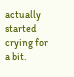actually started crying for a bit.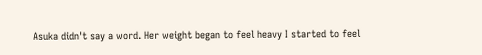Asuka didn't say a word. Her weight began to feel heavy I started to feel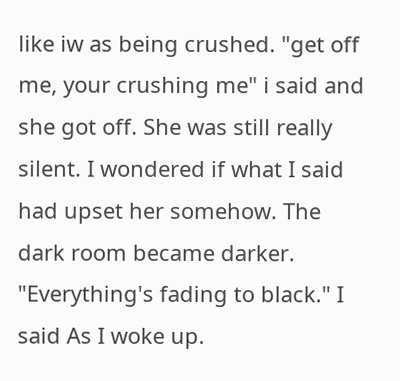like iw as being crushed. "get off me, your crushing me" i said and she got off. She was still really silent. I wondered if what I said had upset her somehow. The dark room became darker. "Everything's fading to black." I said As I woke up.